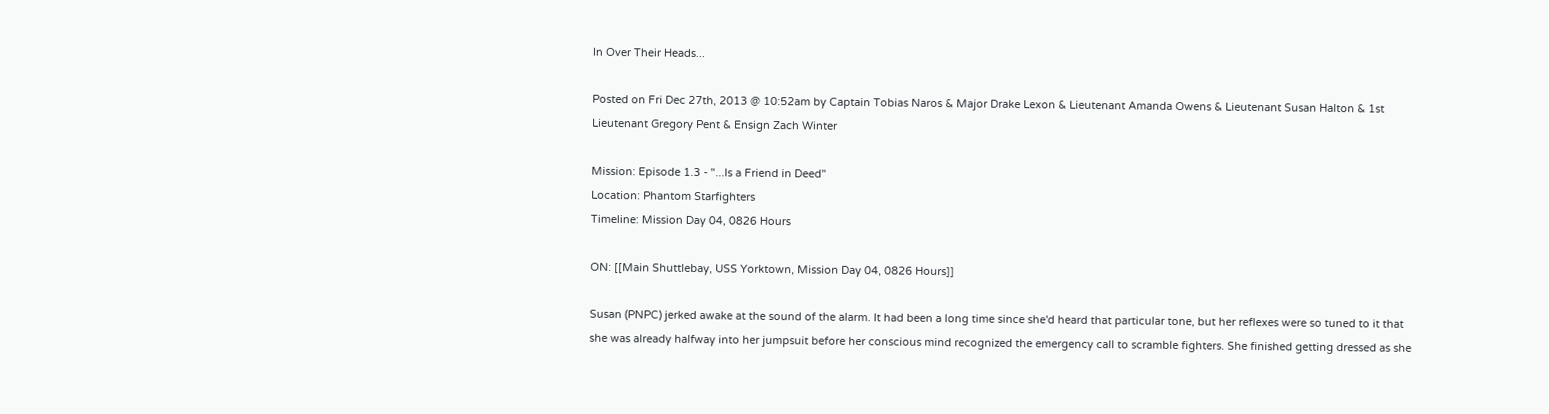In Over Their Heads...

Posted on Fri Dec 27th, 2013 @ 10:52am by Captain Tobias Naros & Major Drake Lexon & Lieutenant Amanda Owens & Lieutenant Susan Halton & 1st Lieutenant Gregory Pent & Ensign Zach Winter

Mission: Episode 1.3 - "...Is a Friend in Deed"
Location: Phantom Starfighters
Timeline: Mission Day 04, 0826 Hours

ON: [[Main Shuttlebay, USS Yorktown, Mission Day 04, 0826 Hours]]

Susan (PNPC) jerked awake at the sound of the alarm. It had been a long time since she'd heard that particular tone, but her reflexes were so tuned to it that she was already halfway into her jumpsuit before her conscious mind recognized the emergency call to scramble fighters. She finished getting dressed as she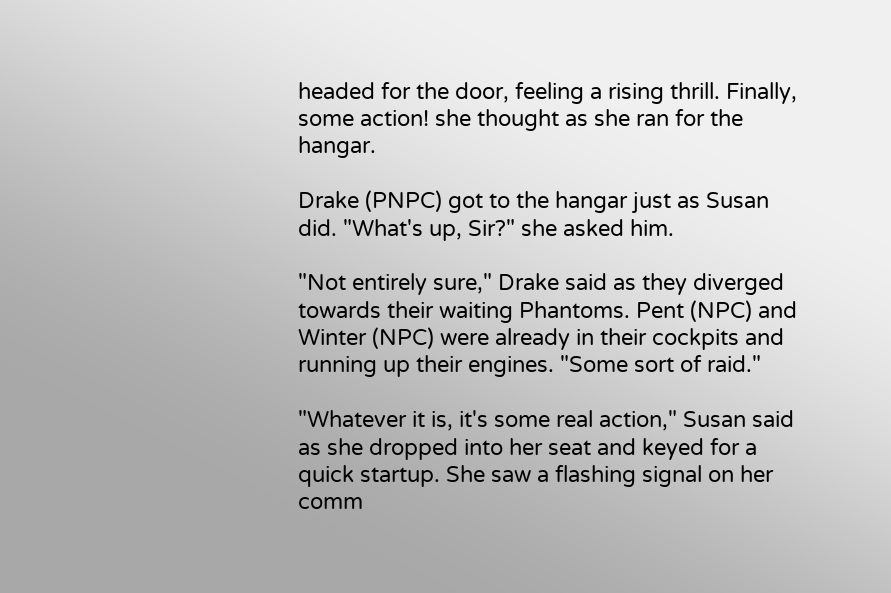headed for the door, feeling a rising thrill. Finally, some action! she thought as she ran for the hangar.

Drake (PNPC) got to the hangar just as Susan did. "What's up, Sir?" she asked him.

"Not entirely sure," Drake said as they diverged towards their waiting Phantoms. Pent (NPC) and Winter (NPC) were already in their cockpits and running up their engines. "Some sort of raid."

"Whatever it is, it's some real action," Susan said as she dropped into her seat and keyed for a quick startup. She saw a flashing signal on her comm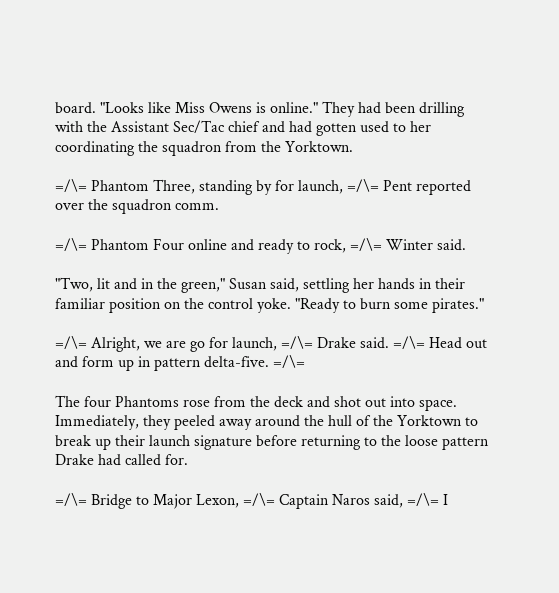board. "Looks like Miss Owens is online." They had been drilling with the Assistant Sec/Tac chief and had gotten used to her coordinating the squadron from the Yorktown.

=/\= Phantom Three, standing by for launch, =/\= Pent reported over the squadron comm.

=/\= Phantom Four online and ready to rock, =/\= Winter said.

"Two, lit and in the green," Susan said, settling her hands in their familiar position on the control yoke. "Ready to burn some pirates."

=/\= Alright, we are go for launch, =/\= Drake said. =/\= Head out and form up in pattern delta-five. =/\=

The four Phantoms rose from the deck and shot out into space. Immediately, they peeled away around the hull of the Yorktown to break up their launch signature before returning to the loose pattern Drake had called for.

=/\= Bridge to Major Lexon, =/\= Captain Naros said, =/\= I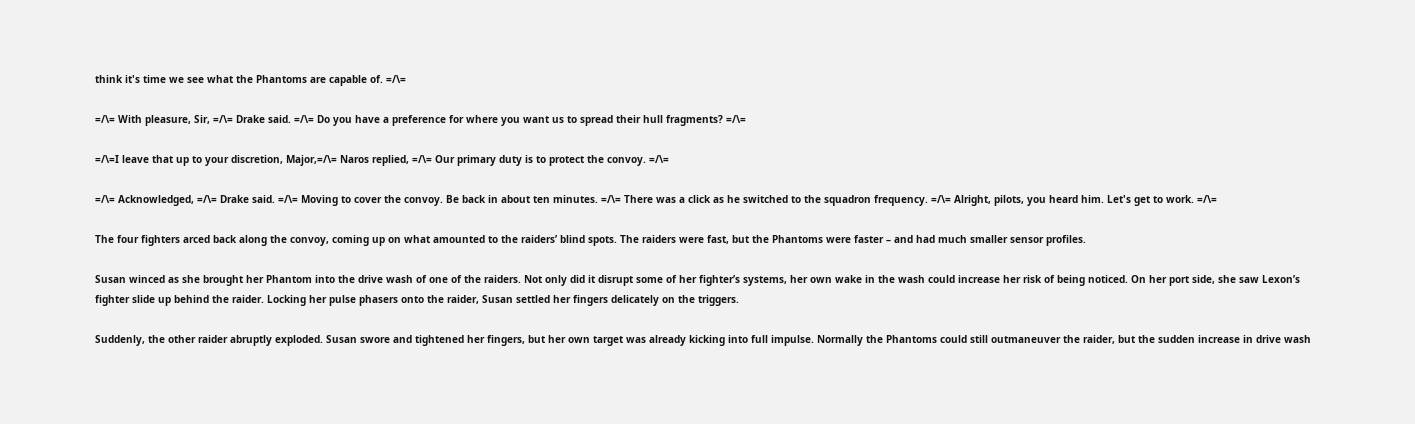think it's time we see what the Phantoms are capable of. =/\=

=/\= With pleasure, Sir, =/\= Drake said. =/\= Do you have a preference for where you want us to spread their hull fragments? =/\=

=/\=I leave that up to your discretion, Major,=/\= Naros replied, =/\= Our primary duty is to protect the convoy. =/\=

=/\= Acknowledged, =/\= Drake said. =/\= Moving to cover the convoy. Be back in about ten minutes. =/\= There was a click as he switched to the squadron frequency. =/\= Alright, pilots, you heard him. Let's get to work. =/\=

The four fighters arced back along the convoy, coming up on what amounted to the raiders’ blind spots. The raiders were fast, but the Phantoms were faster – and had much smaller sensor profiles.

Susan winced as she brought her Phantom into the drive wash of one of the raiders. Not only did it disrupt some of her fighter’s systems, her own wake in the wash could increase her risk of being noticed. On her port side, she saw Lexon’s fighter slide up behind the raider. Locking her pulse phasers onto the raider, Susan settled her fingers delicately on the triggers.

Suddenly, the other raider abruptly exploded. Susan swore and tightened her fingers, but her own target was already kicking into full impulse. Normally the Phantoms could still outmaneuver the raider, but the sudden increase in drive wash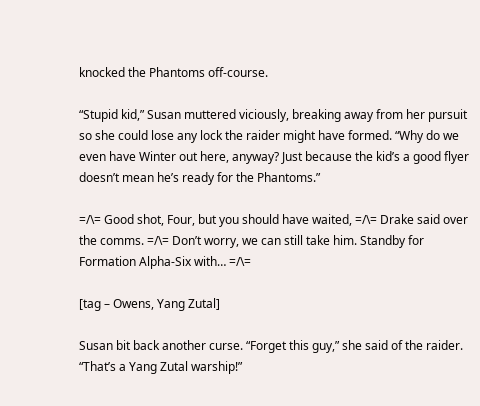knocked the Phantoms off-course.

“Stupid kid,” Susan muttered viciously, breaking away from her pursuit so she could lose any lock the raider might have formed. “Why do we even have Winter out here, anyway? Just because the kid’s a good flyer doesn’t mean he’s ready for the Phantoms.”

=/\= Good shot, Four, but you should have waited, =/\= Drake said over the comms. =/\= Don’t worry, we can still take him. Standby for Formation Alpha-Six with… =/\=

[tag – Owens, Yang Zutal]

Susan bit back another curse. “Forget this guy,” she said of the raider. “That’s a Yang Zutal warship!”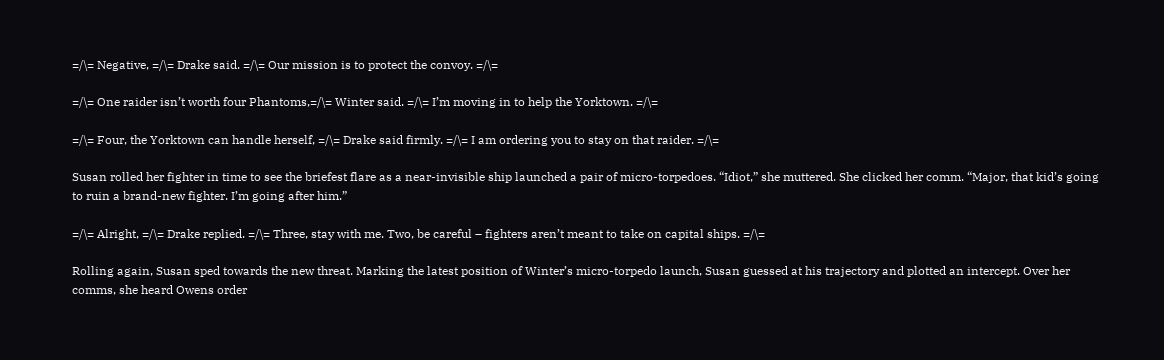=/\= Negative, =/\= Drake said. =/\= Our mission is to protect the convoy. =/\=

=/\= One raider isn’t worth four Phantoms,=/\= Winter said. =/\= I’m moving in to help the Yorktown. =/\=

=/\= Four, the Yorktown can handle herself, =/\= Drake said firmly. =/\= I am ordering you to stay on that raider. =/\=

Susan rolled her fighter in time to see the briefest flare as a near-invisible ship launched a pair of micro-torpedoes. “Idiot,” she muttered. She clicked her comm. “Major, that kid’s going to ruin a brand-new fighter. I’m going after him.”

=/\= Alright, =/\= Drake replied. =/\= Three, stay with me. Two, be careful – fighters aren’t meant to take on capital ships. =/\=

Rolling again, Susan sped towards the new threat. Marking the latest position of Winter’s micro-torpedo launch, Susan guessed at his trajectory and plotted an intercept. Over her comms, she heard Owens order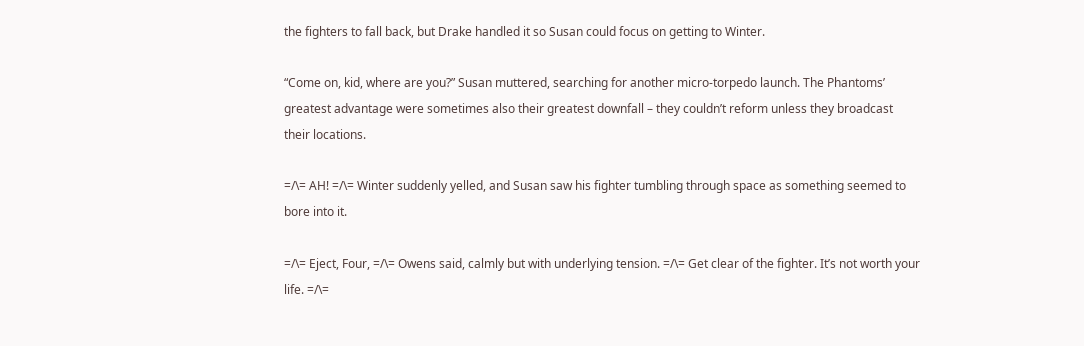the fighters to fall back, but Drake handled it so Susan could focus on getting to Winter.

“Come on, kid, where are you?” Susan muttered, searching for another micro-torpedo launch. The Phantoms’ greatest advantage were sometimes also their greatest downfall – they couldn’t reform unless they broadcast their locations.

=/\= AH! =/\= Winter suddenly yelled, and Susan saw his fighter tumbling through space as something seemed to bore into it.

=/\= Eject, Four, =/\= Owens said, calmly but with underlying tension. =/\= Get clear of the fighter. It’s not worth your life. =/\=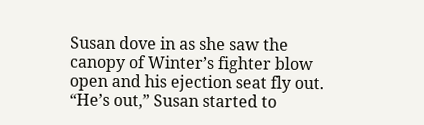Susan dove in as she saw the canopy of Winter’s fighter blow open and his ejection seat fly out. “He’s out,” Susan started to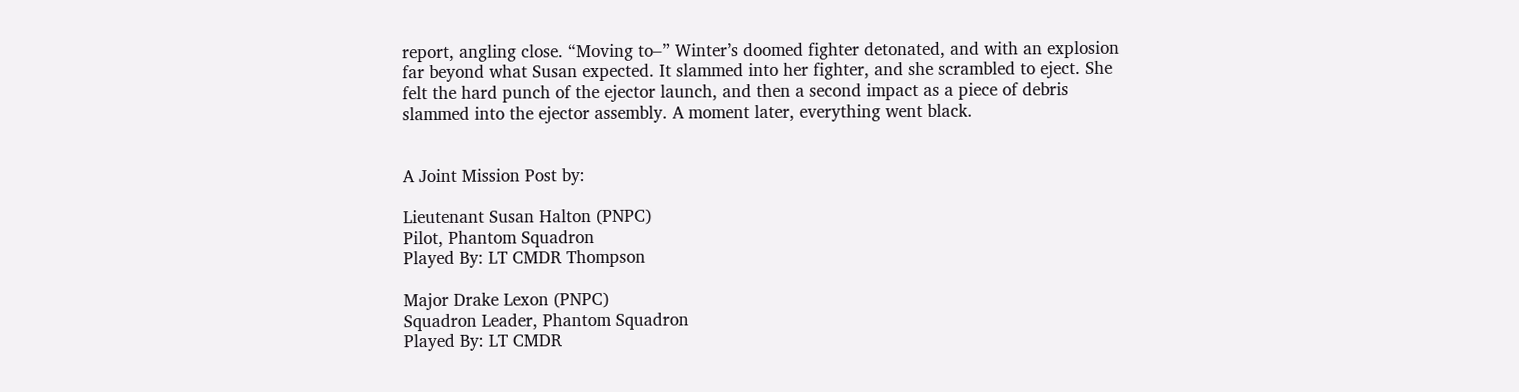report, angling close. “Moving to–” Winter’s doomed fighter detonated, and with an explosion far beyond what Susan expected. It slammed into her fighter, and she scrambled to eject. She felt the hard punch of the ejector launch, and then a second impact as a piece of debris slammed into the ejector assembly. A moment later, everything went black.


A Joint Mission Post by:

Lieutenant Susan Halton (PNPC)
Pilot, Phantom Squadron
Played By: LT CMDR Thompson

Major Drake Lexon (PNPC)
Squadron Leader, Phantom Squadron
Played By: LT CMDR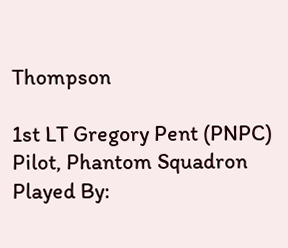Thompson

1st LT Gregory Pent (PNPC)
Pilot, Phantom Squadron
Played By: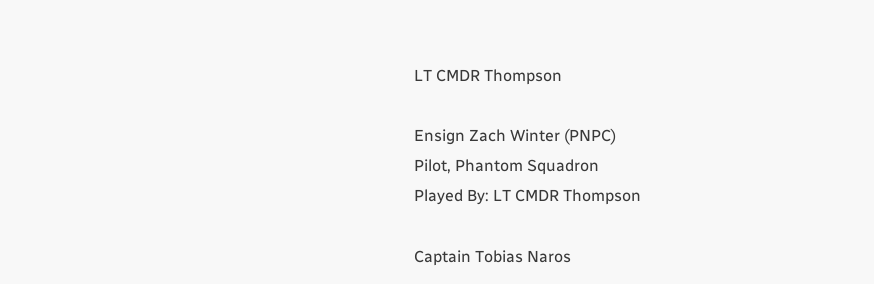LT CMDR Thompson

Ensign Zach Winter (PNPC)
Pilot, Phantom Squadron
Played By: LT CMDR Thompson

Captain Tobias Naros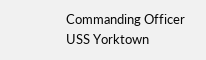Commanding Officer
USS Yorktown